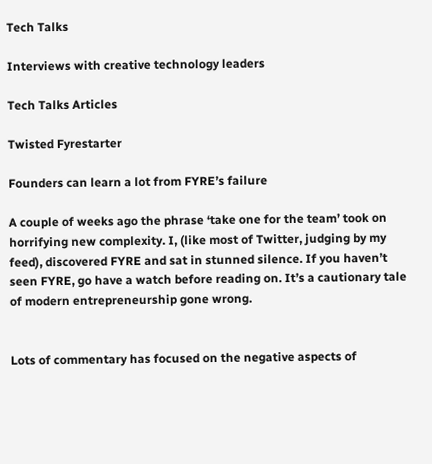Tech Talks

Interviews with creative technology leaders

Tech Talks Articles

Twisted Fyrestarter

Founders can learn a lot from FYRE’s failure

A couple of weeks ago the phrase ‘take one for the team’ took on horrifying new complexity. I, (like most of Twitter, judging by my feed), discovered FYRE and sat in stunned silence. If you haven’t seen FYRE, go have a watch before reading on. It’s a cautionary tale of modern entrepreneurship gone wrong.


Lots of commentary has focused on the negative aspects of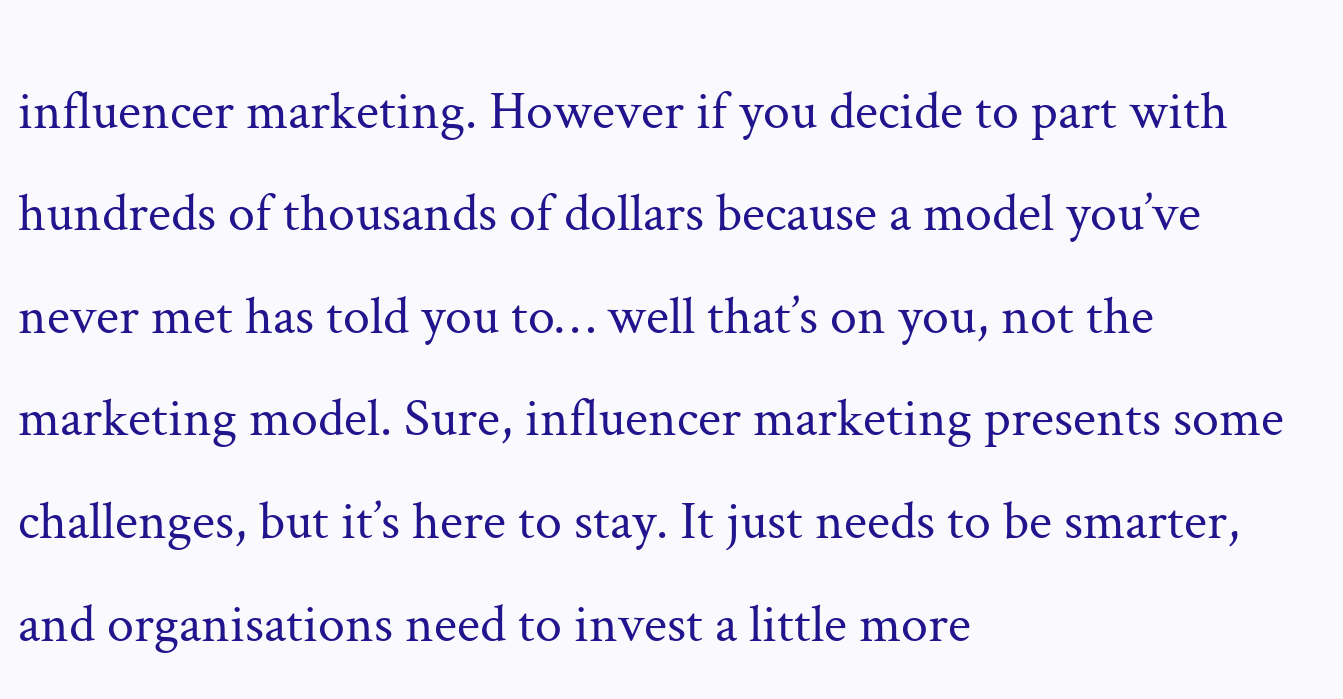influencer marketing. However if you decide to part with hundreds of thousands of dollars because a model you’ve never met has told you to… well that’s on you, not the marketing model. Sure, influencer marketing presents some challenges, but it’s here to stay. It just needs to be smarter, and organisations need to invest a little more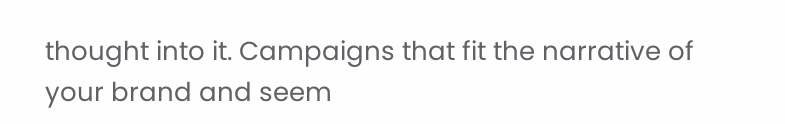thought into it. Campaigns that fit the narrative of your brand and seem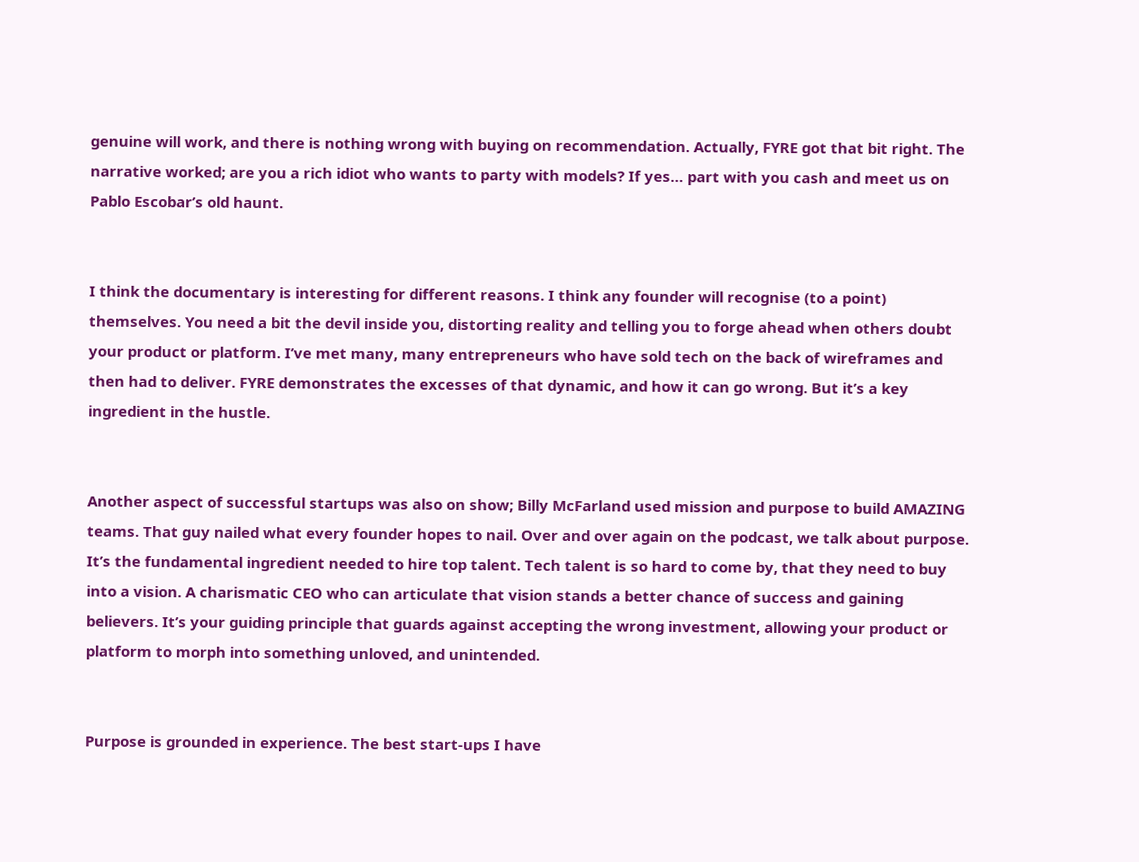genuine will work, and there is nothing wrong with buying on recommendation. Actually, FYRE got that bit right. The narrative worked; are you a rich idiot who wants to party with models? If yes… part with you cash and meet us on Pablo Escobar’s old haunt.


I think the documentary is interesting for different reasons. I think any founder will recognise (to a point) themselves. You need a bit the devil inside you, distorting reality and telling you to forge ahead when others doubt your product or platform. I’ve met many, many entrepreneurs who have sold tech on the back of wireframes and then had to deliver. FYRE demonstrates the excesses of that dynamic, and how it can go wrong. But it’s a key ingredient in the hustle.


Another aspect of successful startups was also on show; Billy McFarland used mission and purpose to build AMAZING teams. That guy nailed what every founder hopes to nail. Over and over again on the podcast, we talk about purpose. It’s the fundamental ingredient needed to hire top talent. Tech talent is so hard to come by, that they need to buy into a vision. A charismatic CEO who can articulate that vision stands a better chance of success and gaining believers. It’s your guiding principle that guards against accepting the wrong investment, allowing your product or platform to morph into something unloved, and unintended.


Purpose is grounded in experience. The best start-ups I have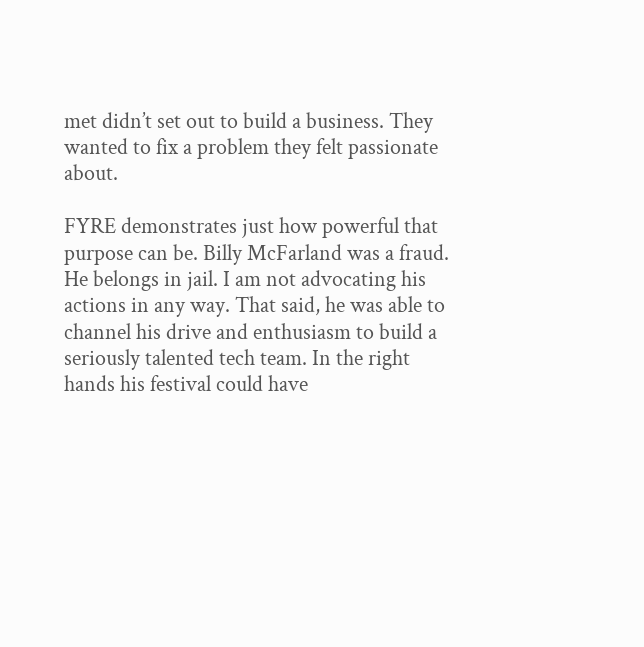met didn’t set out to build a business. They wanted to fix a problem they felt passionate about.

FYRE demonstrates just how powerful that purpose can be. Billy McFarland was a fraud. He belongs in jail. I am not advocating his actions in any way. That said, he was able to channel his drive and enthusiasm to build a seriously talented tech team. In the right hands his festival could have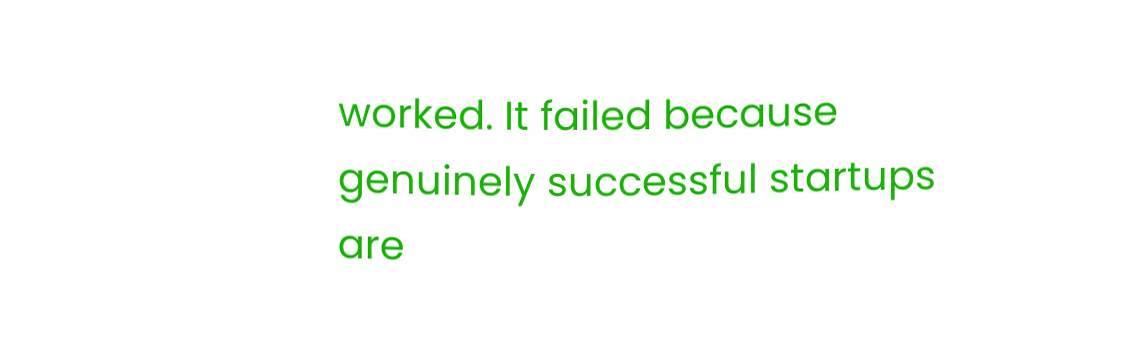worked. It failed because genuinely successful startups are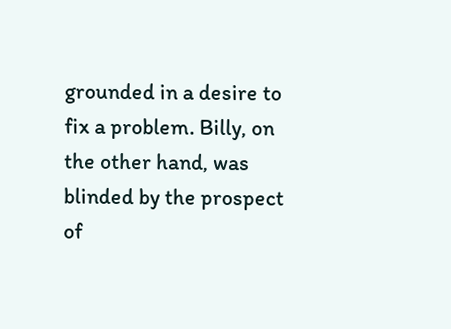grounded in a desire to fix a problem. Billy, on the other hand, was blinded by the prospect of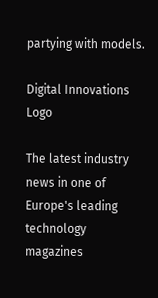partying with models.

Digital Innovations Logo

The latest industry news in one of Europe's leading technology magazines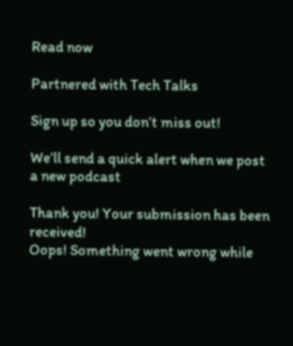Read now

Partnered with Tech Talks

Sign up so you don’t miss out!

We’ll send a quick alert when we post a new podcast

Thank you! Your submission has been received!
Oops! Something went wrong while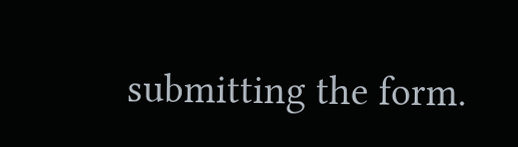submitting the form.